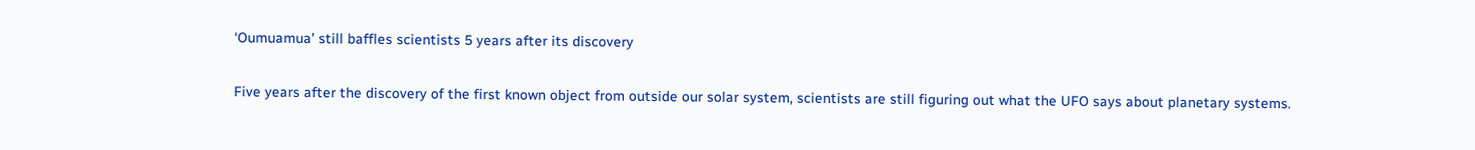‘Oumuamua’ still baffles scientists 5 years after its discovery

Five years after the discovery of the first known object from outside our solar system, scientists are still figuring out what the UFO says about planetary systems.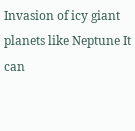Invasion of icy giant planets like Neptune It can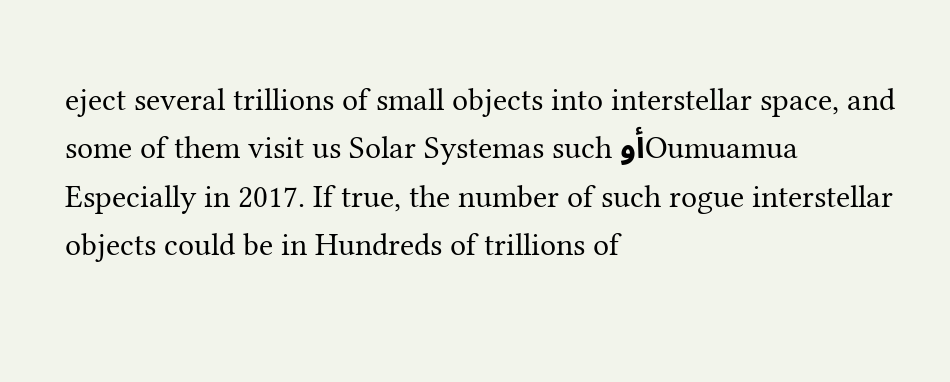eject several trillions of small objects into interstellar space, and some of them visit us Solar Systemas such أوOumuamua Especially in 2017. If true, the number of such rogue interstellar objects could be in Hundreds of trillions of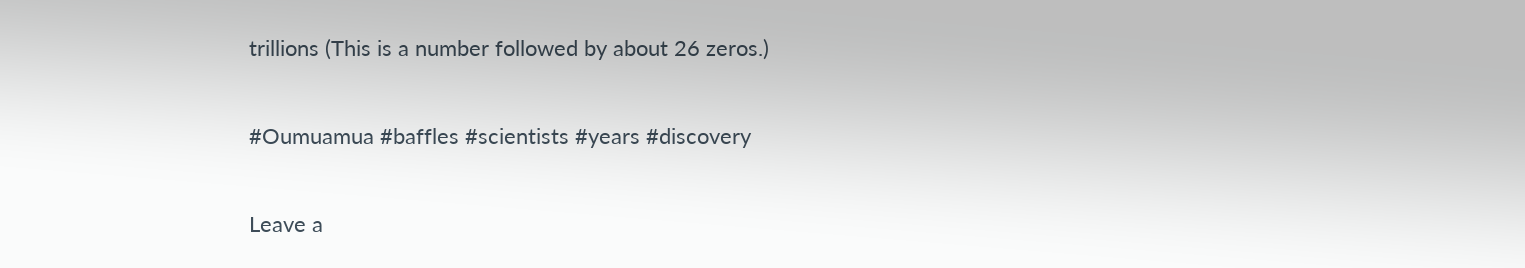trillions (This is a number followed by about 26 zeros.)

#Oumuamua #baffles #scientists #years #discovery

Leave a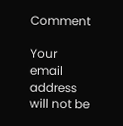Comment

Your email address will not be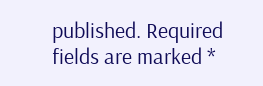published. Required fields are marked *